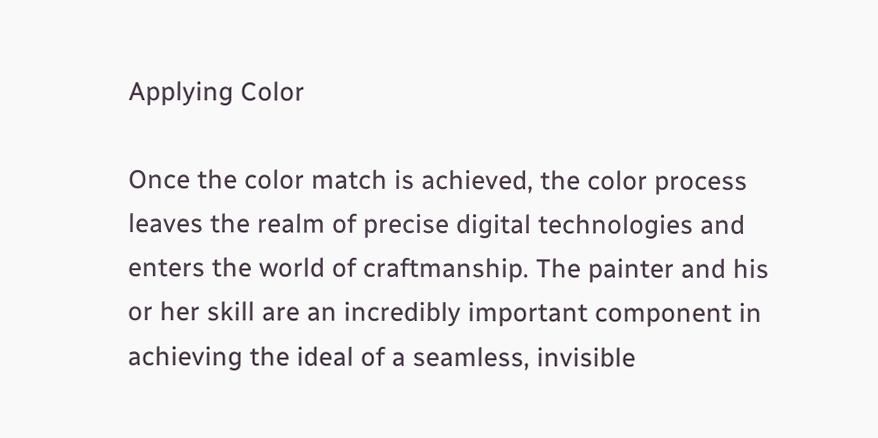Applying Color

Once the color match is achieved, the color process leaves the realm of precise digital technologies and enters the world of craftmanship. The painter and his or her skill are an incredibly important component in achieving the ideal of a seamless, invisible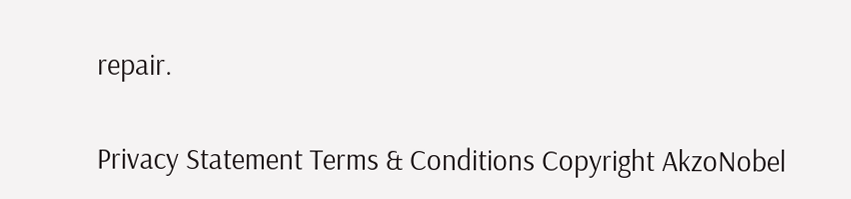repair.

Privacy Statement Terms & Conditions Copyright AkzoNobel